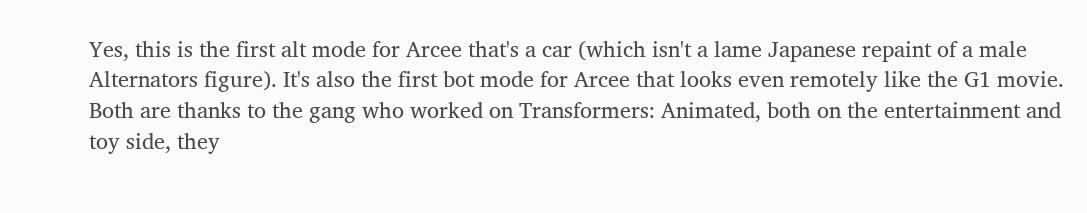Yes, this is the first alt mode for Arcee that's a car (which isn't a lame Japanese repaint of a male Alternators figure). It's also the first bot mode for Arcee that looks even remotely like the G1 movie. Both are thanks to the gang who worked on Transformers: Animated, both on the entertainment and toy side, they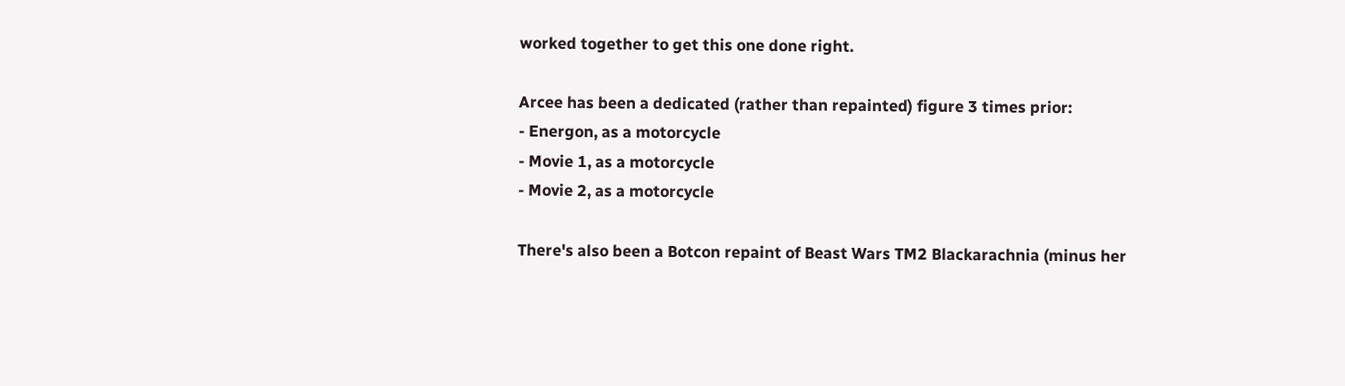worked together to get this one done right.

Arcee has been a dedicated (rather than repainted) figure 3 times prior:
- Energon, as a motorcycle
- Movie 1, as a motorcycle
- Movie 2, as a motorcycle

There's also been a Botcon repaint of Beast Wars TM2 Blackarachnia (minus her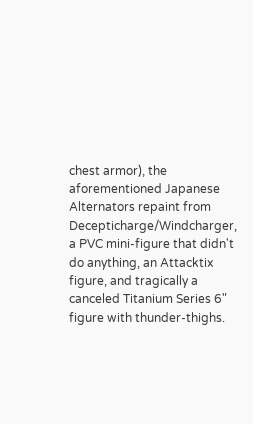chest armor), the aforementioned Japanese Alternators repaint from Decepticharge/Windcharger, a PVC mini-figure that didn't do anything, an Attacktix figure, and tragically a canceled Titanium Series 6" figure with thunder-thighs.